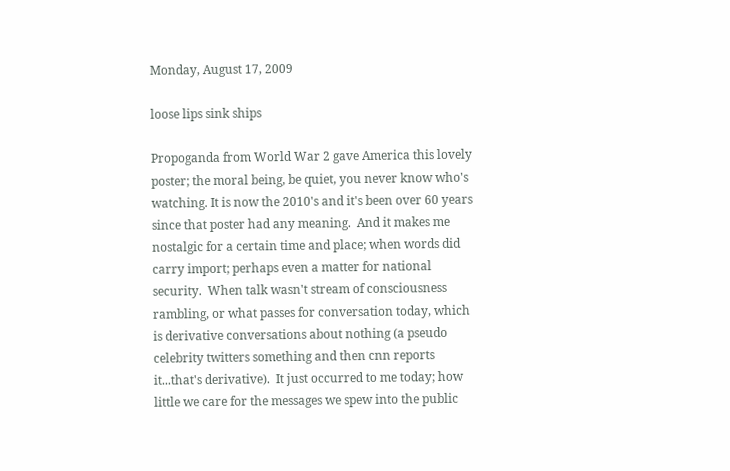Monday, August 17, 2009

loose lips sink ships

Propoganda from World War 2 gave America this lovely poster; the moral being, be quiet, you never know who's watching. It is now the 2010's and it's been over 60 years since that poster had any meaning.  And it makes me nostalgic for a certain time and place; when words did carry import; perhaps even a matter for national security.  When talk wasn't stream of consciousness rambling, or what passes for conversation today, which is derivative conversations about nothing (a pseudo celebrity twitters something and then cnn reports it...that's derivative).  It just occurred to me today; how little we care for the messages we spew into the public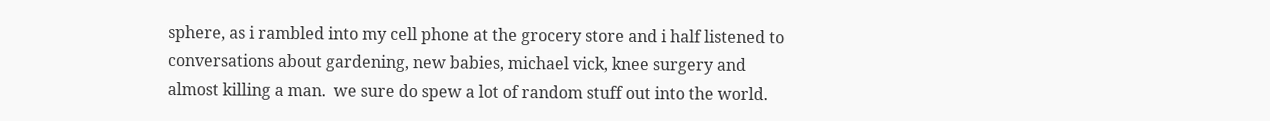sphere, as i rambled into my cell phone at the grocery store and i half listened to conversations about gardening, new babies, michael vick, knee surgery and almost killing a man.  we sure do spew a lot of random stuff out into the world.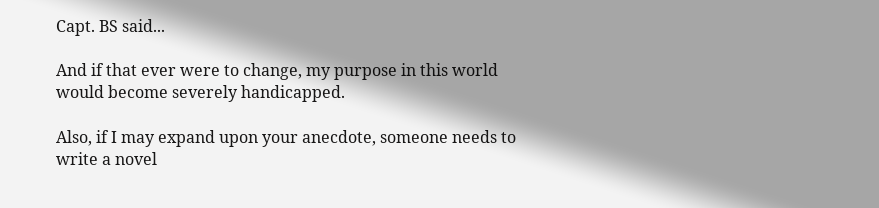Capt. BS said...

And if that ever were to change, my purpose in this world would become severely handicapped.

Also, if I may expand upon your anecdote, someone needs to write a novel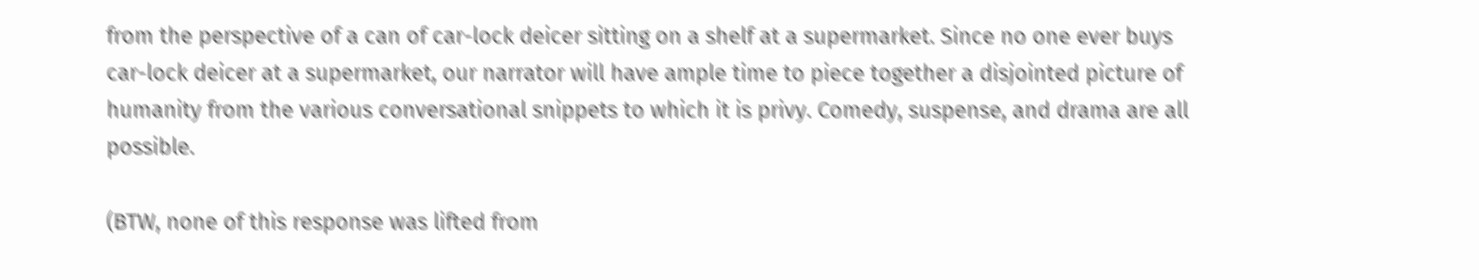from the perspective of a can of car-lock deicer sitting on a shelf at a supermarket. Since no one ever buys car-lock deicer at a supermarket, our narrator will have ample time to piece together a disjointed picture of humanity from the various conversational snippets to which it is privy. Comedy, suspense, and drama are all possible.

(BTW, none of this response was lifted from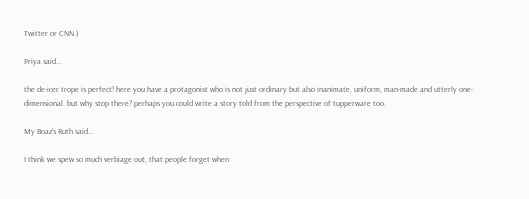Twitter or CNN.)

Priya said...

the de-icer trope is perfect! here you have a protagonist who is not just ordinary but also inanimate, uniform, man-made and utterly one-dimensional. but why stop there? perhaps you could write a story told from the perspective of tupperware too.

My Boaz's Ruth said...

I think we spew so much verbiage out, that people forget when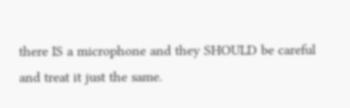there IS a microphone and they SHOULD be careful and treat it just the same.